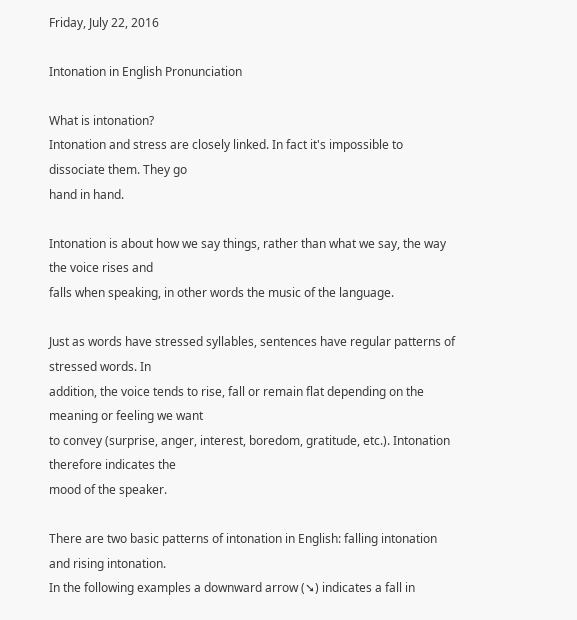Friday, July 22, 2016

Intonation in English Pronunciation

What is intonation?
Intonation and stress are closely linked. In fact it's impossible to dissociate them. They go
hand in hand.

Intonation is about how we say things, rather than what we say, the way the voice rises and
falls when speaking, in other words the music of the language.

Just as words have stressed syllables, sentences have regular patterns of stressed words. In
addition, the voice tends to rise, fall or remain flat depending on the meaning or feeling we want
to convey (surprise, anger, interest, boredom, gratitude, etc.). Intonation therefore indicates the
mood of the speaker.

There are two basic patterns of intonation in English: falling intonation and rising intonation.
In the following examples a downward arrow (➘) indicates a fall in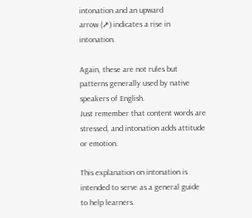intonation and an upward
arrow (➚) indicates a rise in intonation.

Again, these are not rules but patterns generally used by native speakers of English.
Just remember that content words are stressed, and intonation adds attitude or emotion.

This explanation on intonation is intended to serve as a general guide to help learners.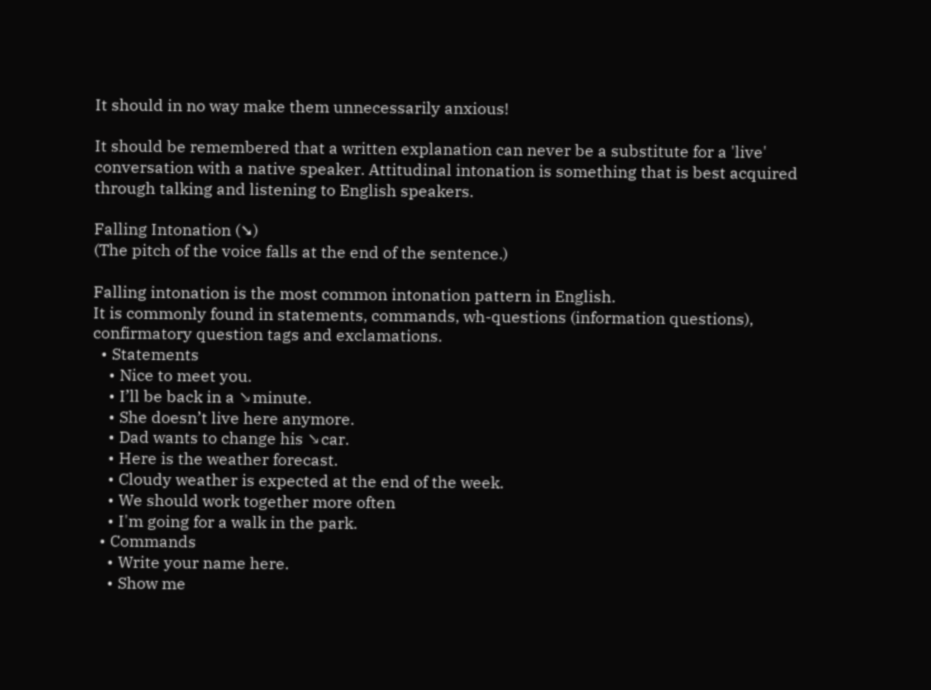It should in no way make them unnecessarily anxious!

It should be remembered that a written explanation can never be a substitute for a 'live'
conversation with a native speaker. Attitudinal intonation is something that is best acquired
through talking and listening to English speakers.

Falling Intonation (➘)
(The pitch of the voice falls at the end of the sentence.)

Falling intonation is the most common intonation pattern in English.
It is commonly found in statements, commands, wh-questions (information questions),
confirmatory question tags and exclamations.
  • Statements
    • Nice to meet you.
    • I’ll be back in a ↘minute.
    • She doesn’t live here anymore.
    • Dad wants to change his ↘car.
    • Here is the weather forecast.
    • Cloudy weather is expected at the end of the week.
    • We should work together more often
    • I'm going for a walk in the park.
  • Commands
    • Write your name here.
    • Show me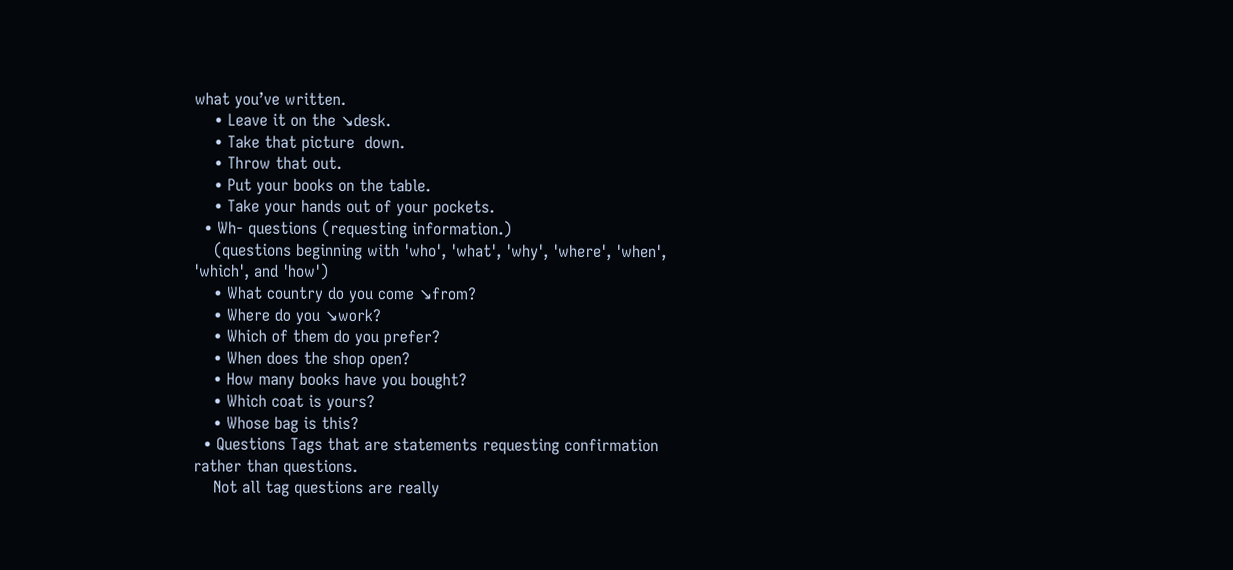what you’ve written.
    • Leave it on the ↘desk.
    • Take that picture  down.
    • Throw that out.
    • Put your books on the table.
    • Take your hands out of your pockets.
  • Wh- questions (requesting information.)
    (questions beginning with 'who', 'what', 'why', 'where', 'when', 'which', and 'how')
    • What country do you come ↘from?
    • Where do you ↘work?
    • Which of them do you prefer?
    • When does the shop open?
    • How many books have you bought?
    • Which coat is yours?
    • Whose bag is this?
  • Questions Tags that are statements requesting confirmation rather than questions.
    Not all tag questions are really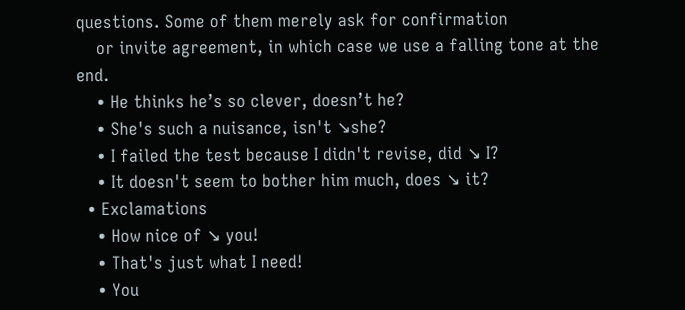questions. Some of them merely ask for confirmation
    or invite agreement, in which case we use a falling tone at the end.
    • He thinks he’s so clever, doesn’t he?
    • She's such a nuisance, isn't ↘she?
    • I failed the test because I didn't revise, did ↘ I?
    • It doesn't seem to bother him much, does ↘ it?
  • Exclamations
    • How nice of ↘ you!
    • That's just what I need!
    • You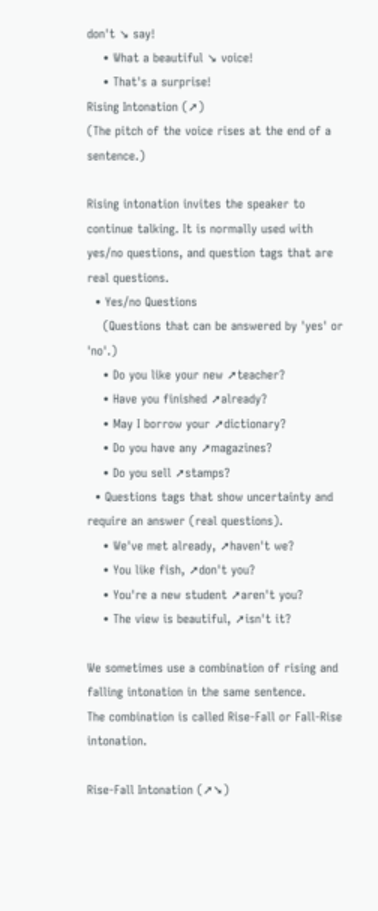don't ↘ say!
    • What a beautiful ↘ voice!
    • That's a surprise!
Rising Intonation (➚)
(The pitch of the voice rises at the end of a sentence.)

Rising intonation invites the speaker to continue talking. It is normally used with
yes/no questions, and question tags that are real questions.
  • Yes/no Questions
    (Questions that can be answered by 'yes' or 'no'.)
    • Do you like your new ➚teacher?
    • Have you finished ➚already?
    • May I borrow your ➚dictionary?
    • Do you have any ➚magazines?
    • Do you sell ➚stamps?
  • Questions tags that show uncertainty and require an answer (real questions).
    • We've met already, ➚haven't we?
    • You like fish, ➚don't you?
    • You're a new student ➚aren't you?
    • The view is beautiful, ➚isn't it?

We sometimes use a combination of rising and falling intonation in the same sentence.
The combination is called Rise-Fall or Fall-Rise intonation.

Rise-Fall Intonation (➚➘)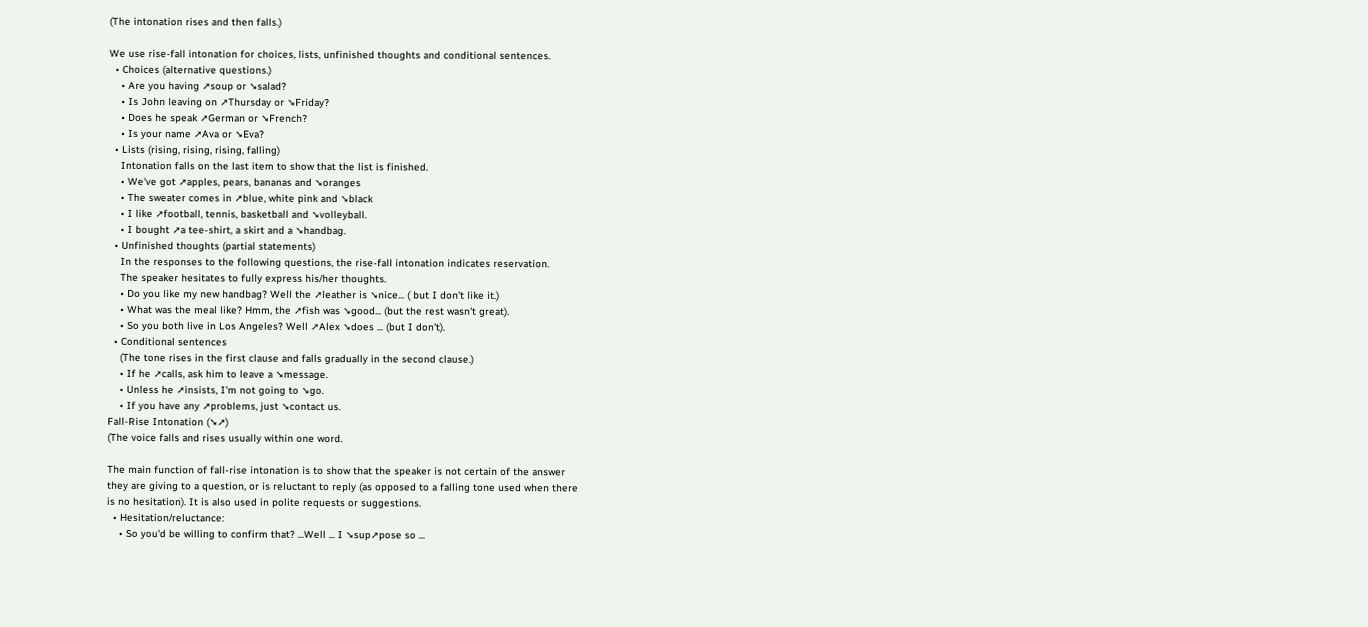(The intonation rises and then falls.)

We use rise-fall intonation for choices, lists, unfinished thoughts and conditional sentences.
  • Choices (alternative questions.)
    • Are you having ➚soup or ➘salad?
    • Is John leaving on ➚Thursday or ➘Friday?
    • Does he speak ➚German or ➘French?
    • Is your name ➚Ava or ➘Eva?
  • Lists (rising, rising, rising, falling)
    Intonation falls on the last item to show that the list is finished.
    • We've got ➚apples, pears, bananas and ➘oranges
    • The sweater comes in ➚blue, white pink and ➘black
    • I like ➚football, tennis, basketball and ➘volleyball.
    • I bought ➚a tee-shirt, a skirt and a ➘handbag.
  • Unfinished thoughts (partial statements)
    In the responses to the following questions, the rise-fall intonation indicates reservation.
    The speaker hesitates to fully express his/her thoughts.
    • Do you like my new handbag? Well the ➚leather is ➘nice... ( but I don't like it.)
    • What was the meal like? Hmm, the ➚fish was ➘good... (but the rest wasn't great).
    • So you both live in Los Angeles? Well ➚Alex ➘does ... (but I don't).
  • Conditional sentences
    (The tone rises in the first clause and falls gradually in the second clause.)
    • If he ➚calls, ask him to leave a ➘message.
    • Unless he ➚insists, I'm not going to ➘go.
    • If you have any ➚problems, just ➘contact us.
Fall-Rise Intonation (➘➚)
(The voice falls and rises usually within one word.

The main function of fall-rise intonation is to show that the speaker is not certain of the answer
they are giving to a question, or is reluctant to reply (as opposed to a falling tone used when there
is no hesitation). It is also used in polite requests or suggestions.
  • Hesitation/reluctance:
    • So you'd be willing to confirm that? ...Well ... I ➘sup➚pose so ...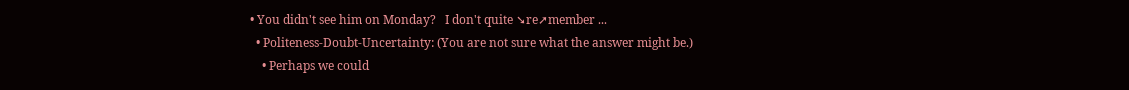• You didn't see him on Monday?   I don't quite ➘re➚member ...
  • Politeness-Doubt-Uncertainty: (You are not sure what the answer might be.)
    • Perhaps we could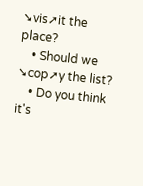➘vis➚it the place?
    • Should we ➘cop➚y the list?
    • Do you think it's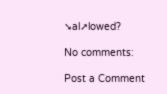➘al➚lowed?

No comments:

Post a Comment